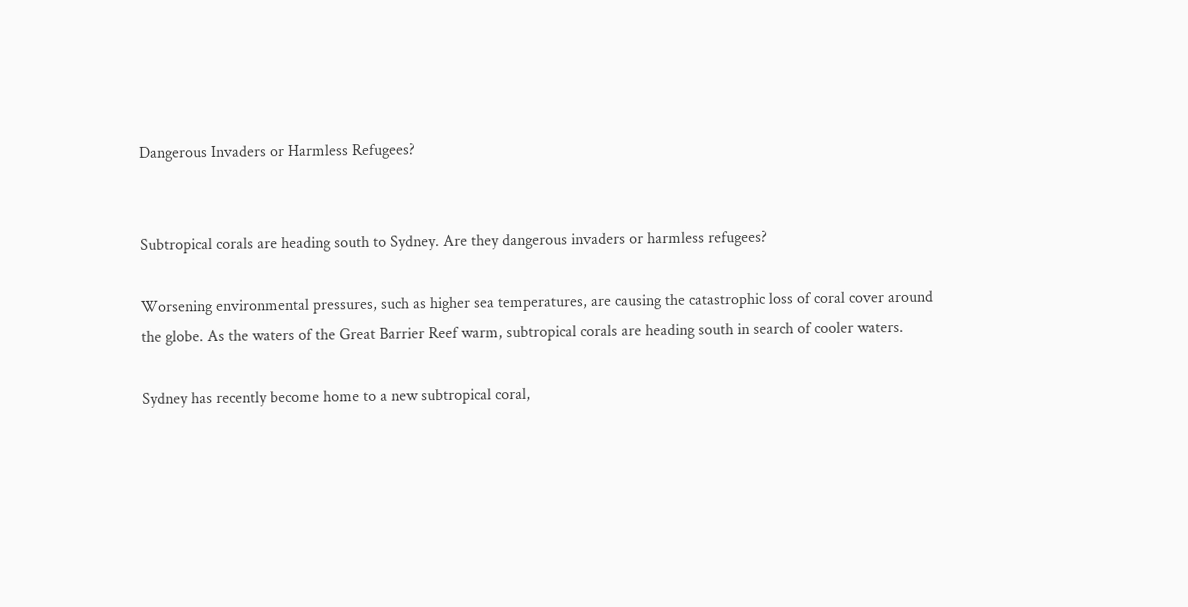Dangerous Invaders or Harmless Refugees?


Subtropical corals are heading south to Sydney. Are they dangerous invaders or harmless refugees?

Worsening environmental pressures, such as higher sea temperatures, are causing the catastrophic loss of coral cover around the globe. As the waters of the Great Barrier Reef warm, subtropical corals are heading south in search of cooler waters.

Sydney has recently become home to a new subtropical coral,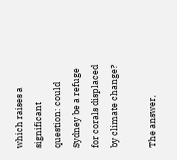which raises a significant question: could Sydney be a refuge for corals displaced by climate change?

The answer,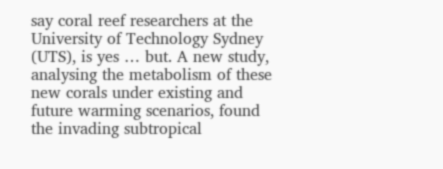say coral reef researchers at the University of Technology Sydney (UTS), is yes … but. A new study, analysing the metabolism of these new corals under existing and future warming scenarios, found the invading subtropical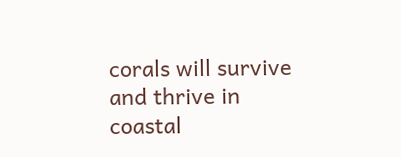corals will survive and thrive in coastal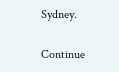Sydney.

Continue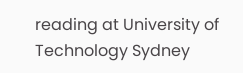reading at University of Technology Sydney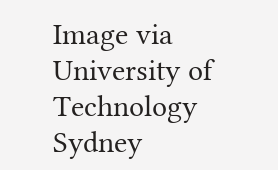Image via University of Technology Sydney